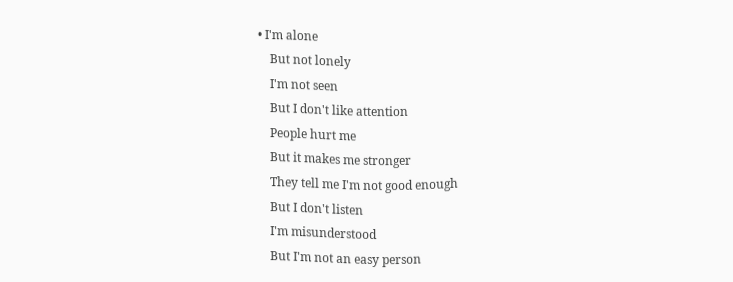• I'm alone
    But not lonely
    I'm not seen
    But I don't like attention
    People hurt me
    But it makes me stronger
    They tell me I'm not good enough
    But I don't listen
    I'm misunderstood
    But I'm not an easy person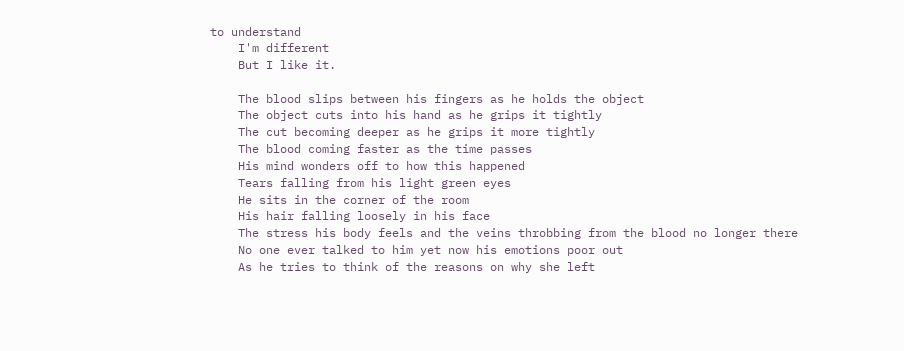to understand
    I'm different
    But I like it.

    The blood slips between his fingers as he holds the object
    The object cuts into his hand as he grips it tightly
    The cut becoming deeper as he grips it more tightly
    The blood coming faster as the time passes
    His mind wonders off to how this happened
    Tears falling from his light green eyes
    He sits in the corner of the room
    His hair falling loosely in his face
    The stress his body feels and the veins throbbing from the blood no longer there
    No one ever talked to him yet now his emotions poor out
    As he tries to think of the reasons on why she left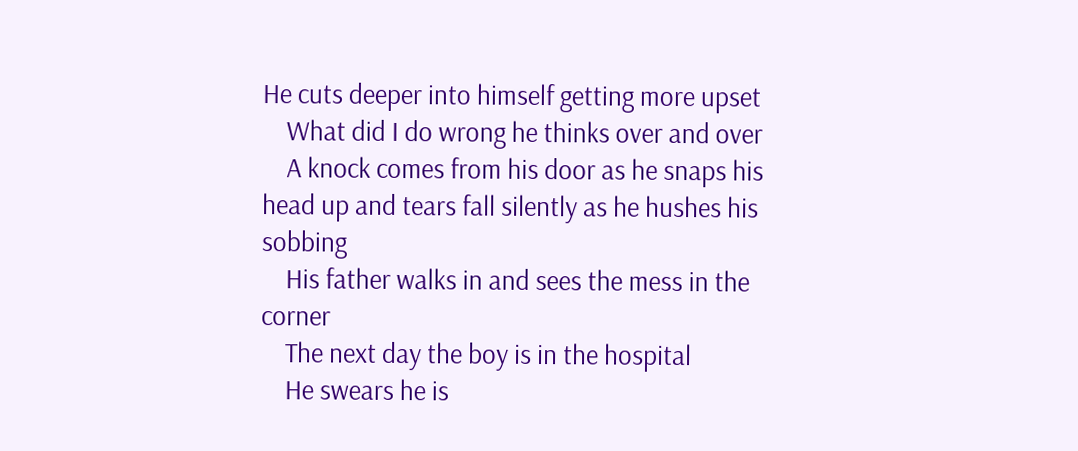He cuts deeper into himself getting more upset
    What did I do wrong he thinks over and over
    A knock comes from his door as he snaps his head up and tears fall silently as he hushes his sobbing
    His father walks in and sees the mess in the corner
    The next day the boy is in the hospital
    He swears he is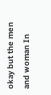okay but the men and woman In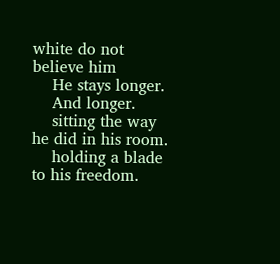white do not believe him
    He stays longer.
    And longer.
    sitting the way he did in his room.
    holding a blade to his freedom.